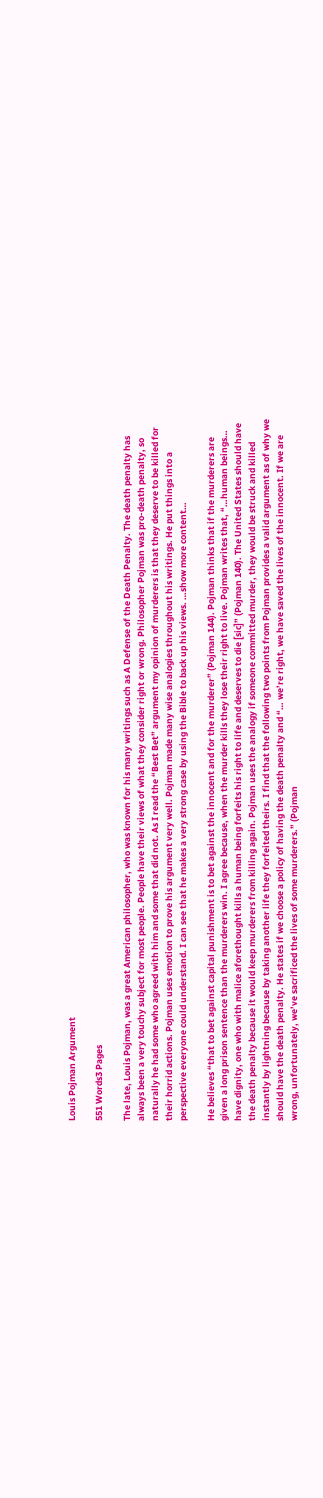Louis Pojman Argument

551 Words3 Pages

The late, Louis Pojman, was a great American philosopher, who was known for his many writings such as A Defense of the Death Penalty. The death penalty has always been a very touchy subject for most people. People have their views of what they consider right or wrong. Philosopher Pojman was pro-death penalty, so naturally he had some who agreed with him and some that did not. As I read the “Best Bet” argument my opinion of murderers is that they deserve to be killed for their horrid actions. Pojman uses emotion to prove his argument very well. Pojman made many wise analogies throughout his writings. He put things into a perspective everyone could understand. I can see that he makes a very strong case by using the Bible to back up his views. …show more content…

He believes “that to bet against capital punishment is to bet against the innocent and for the murderer” (Pojman 144). Pojman thinks that if the murderers are given a long prison sentence than the murderers win. I agree because, when the murder kills they lose their right to live. Pojman writes that, “…human beings… have dignity, one who with malice aforethought kills a human being forfeits his right to life and deserves to die [sic]” (Pojman 140). The United States should have the death penalty because it would keep murderers from killing again. Pojman uses the analogy if someone committed murder, they would be struck and killed instantly by lightning because by taking another life they forfeited theirs. I find that the following two points from Pojman provides a valid argument as of why we should have the death penalty. He states if we choose a policy of having the death penalty and “… we’re right, we have saved the lives of the innocent. If we are wrong, unfortunately, we’ve sacrificed the lives of some murderers.” (Pojman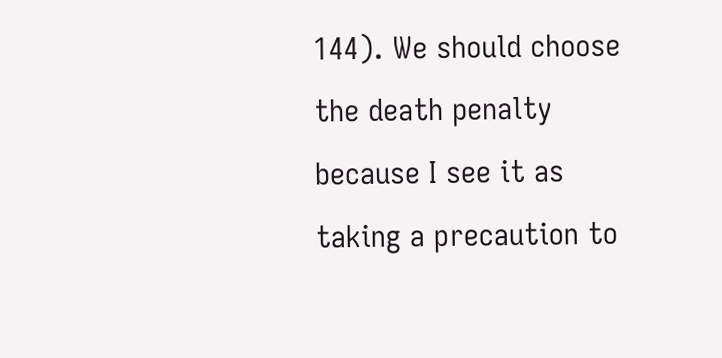144). We should choose the death penalty because I see it as taking a precaution to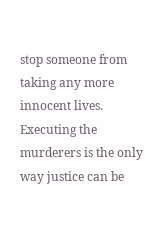stop someone from taking any more innocent lives. Executing the murderers is the only way justice can be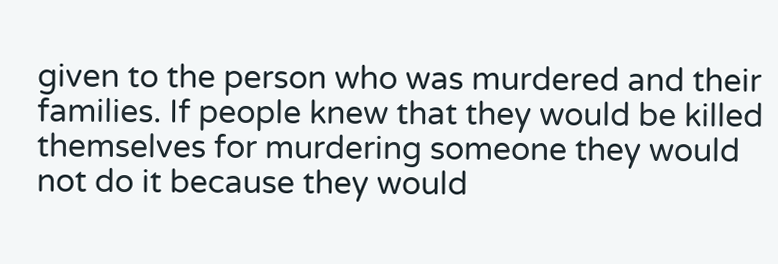given to the person who was murdered and their families. If people knew that they would be killed themselves for murdering someone they would not do it because they would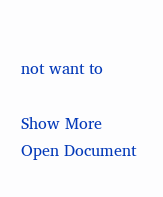not want to

Show More
Open Document